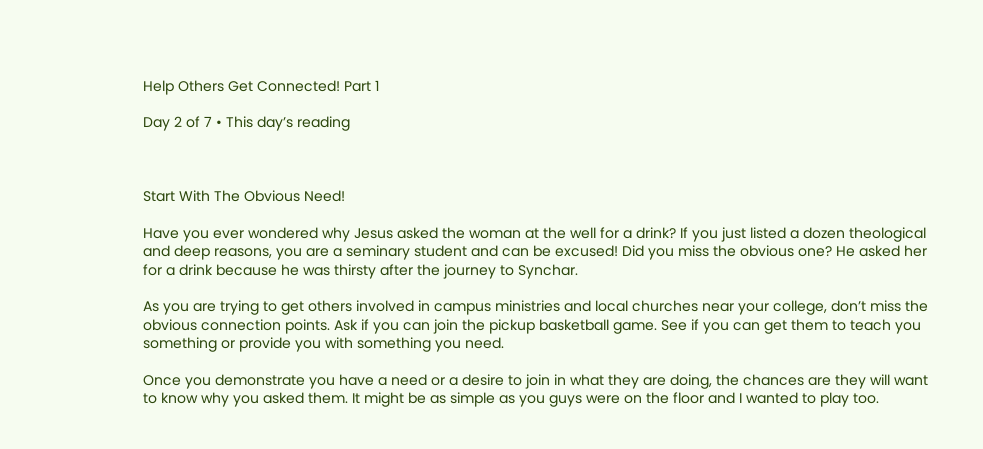Help Others Get Connected! Part 1

Day 2 of 7 • This day’s reading



Start With The Obvious Need!

Have you ever wondered why Jesus asked the woman at the well for a drink? If you just listed a dozen theological and deep reasons, you are a seminary student and can be excused! Did you miss the obvious one? He asked her for a drink because he was thirsty after the journey to Synchar.

As you are trying to get others involved in campus ministries and local churches near your college, don’t miss the obvious connection points. Ask if you can join the pickup basketball game. See if you can get them to teach you something or provide you with something you need.

Once you demonstrate you have a need or a desire to join in what they are doing, the chances are they will want to know why you asked them. It might be as simple as you guys were on the floor and I wanted to play too.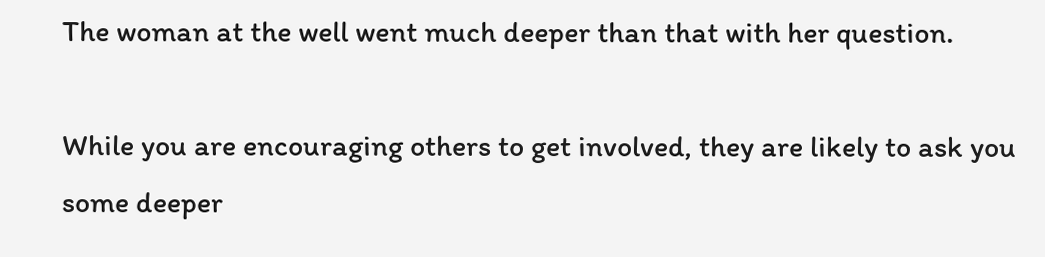The woman at the well went much deeper than that with her question.

While you are encouraging others to get involved, they are likely to ask you some deeper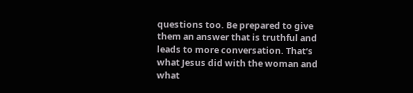questions too. Be prepared to give them an answer that is truthful and leads to more conversation. That’s what Jesus did with the woman and what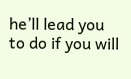he’ll lead you to do if you will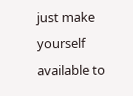just make yourself available to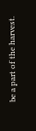be a part of the harvest.